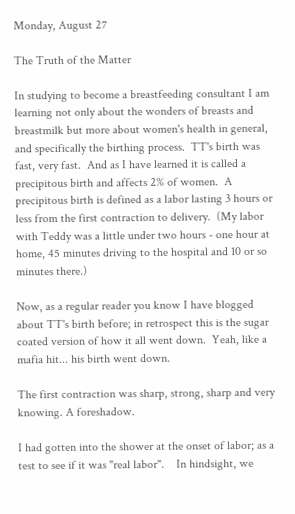Monday, August 27

The Truth of the Matter

In studying to become a breastfeeding consultant I am learning not only about the wonders of breasts and breastmilk but more about women's health in general, and specifically the birthing process.  TT's birth was fast, very fast.  And as I have learned it is called a precipitous birth and affects 2% of women.  A precipitous birth is defined as a labor lasting 3 hours or less from the first contraction to delivery.  (My labor with Teddy was a little under two hours - one hour at home, 45 minutes driving to the hospital and 10 or so minutes there.)

Now, as a regular reader you know I have blogged about TT's birth before; in retrospect this is the sugar coated version of how it all went down.  Yeah, like a mafia hit... his birth went down.

The first contraction was sharp, strong, sharp and very knowing. A foreshadow.

I had gotten into the shower at the onset of labor; as a test to see if it was "real labor".    In hindsight, we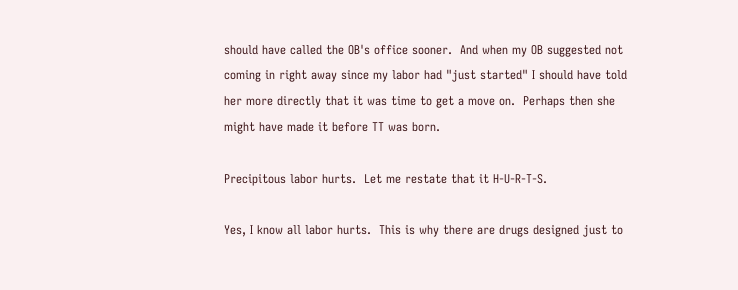should have called the OB's office sooner.  And when my OB suggested not coming in right away since my labor had "just started" I should have told her more directly that it was time to get a move on.  Perhaps then she might have made it before TT was born.

Precipitous labor hurts.  Let me restate that it H-U-R-T-S.

Yes, I know all labor hurts.  This is why there are drugs designed just to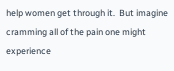help women get through it.  But imagine cramming all of the pain one might experience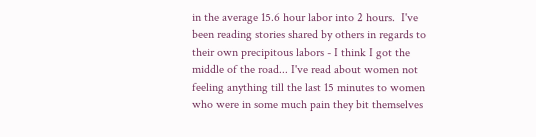in the average 15.6 hour labor into 2 hours.  I've been reading stories shared by others in regards to their own precipitous labors - I think I got the middle of the road... I've read about women not feeling anything till the last 15 minutes to women who were in some much pain they bit themselves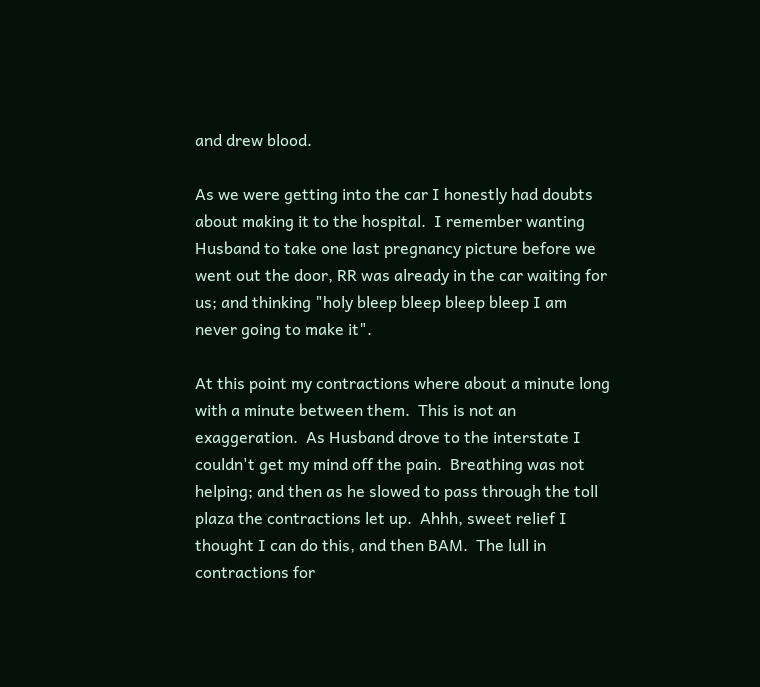and drew blood.

As we were getting into the car I honestly had doubts about making it to the hospital.  I remember wanting Husband to take one last pregnancy picture before we went out the door, RR was already in the car waiting for us; and thinking "holy bleep bleep bleep bleep I am never going to make it".

At this point my contractions where about a minute long with a minute between them.  This is not an exaggeration.  As Husband drove to the interstate I couldn't get my mind off the pain.  Breathing was not helping; and then as he slowed to pass through the toll plaza the contractions let up.  Ahhh, sweet relief I thought I can do this, and then BAM.  The lull in contractions for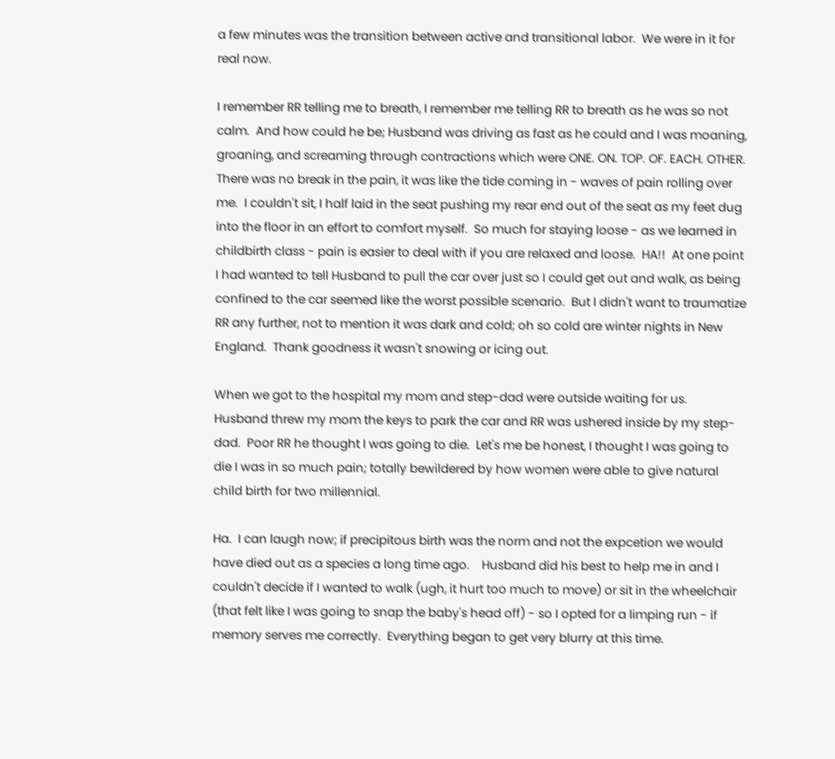a few minutes was the transition between active and transitional labor.  We were in it for real now.

I remember RR telling me to breath, I remember me telling RR to breath as he was so not calm.  And how could he be; Husband was driving as fast as he could and I was moaning, groaning, and screaming through contractions which were ONE. ON. TOP. OF. EACH. OTHER.  There was no break in the pain, it was like the tide coming in - waves of pain rolling over me.  I couldn't sit, I half laid in the seat pushing my rear end out of the seat as my feet dug into the floor in an effort to comfort myself.  So much for staying loose - as we learned in childbirth class - pain is easier to deal with if you are relaxed and loose.  HA!!  At one point I had wanted to tell Husband to pull the car over just so I could get out and walk, as being confined to the car seemed like the worst possible scenario.  But I didn't want to traumatize RR any further, not to mention it was dark and cold; oh so cold are winter nights in New England.  Thank goodness it wasn't snowing or icing out.

When we got to the hospital my mom and step-dad were outside waiting for us.  Husband threw my mom the keys to park the car and RR was ushered inside by my step-dad.  Poor RR he thought I was going to die.  Let's me be honest, I thought I was going to die I was in so much pain; totally bewildered by how women were able to give natural child birth for two millennial.

Ha.  I can laugh now; if precipitous birth was the norm and not the expcetion we would have died out as a species a long time ago.    Husband did his best to help me in and I couldn't decide if I wanted to walk (ugh, it hurt too much to move) or sit in the wheelchair (that felt like I was going to snap the baby's head off) - so I opted for a limping run - if memory serves me correctly.  Everything began to get very blurry at this time.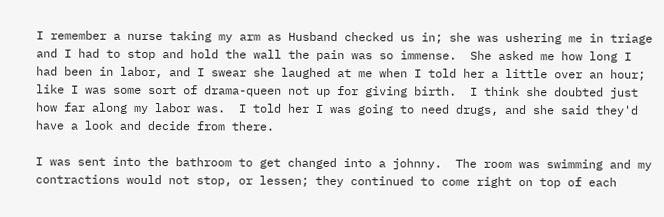I remember a nurse taking my arm as Husband checked us in; she was ushering me in triage and I had to stop and hold the wall the pain was so immense.  She asked me how long I had been in labor, and I swear she laughed at me when I told her a little over an hour; like I was some sort of drama-queen not up for giving birth.  I think she doubted just how far along my labor was.  I told her I was going to need drugs, and she said they'd have a look and decide from there.

I was sent into the bathroom to get changed into a johnny.  The room was swimming and my contractions would not stop, or lessen; they continued to come right on top of each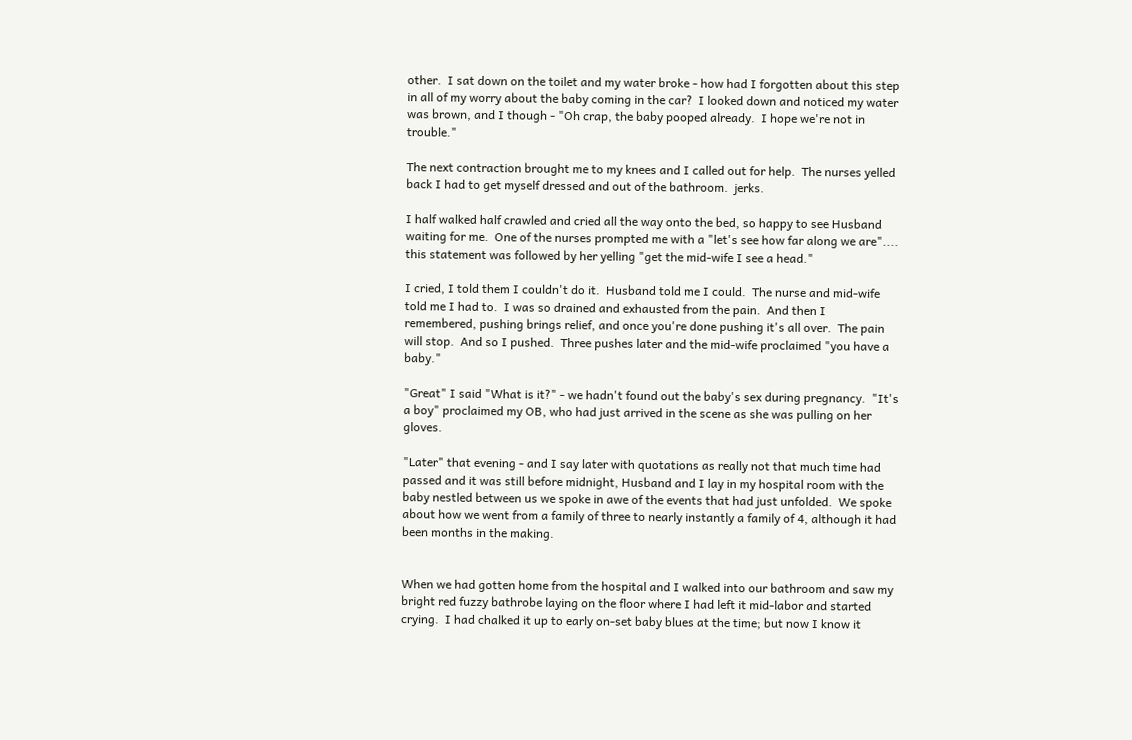other.  I sat down on the toilet and my water broke - how had I forgotten about this step in all of my worry about the baby coming in the car?  I looked down and noticed my water was brown, and I though - "Oh crap, the baby pooped already.  I hope we're not in trouble."

The next contraction brought me to my knees and I called out for help.  The nurses yelled back I had to get myself dressed and out of the bathroom.  jerks.

I half walked half crawled and cried all the way onto the bed, so happy to see Husband waiting for me.  One of the nurses prompted me with a "let's see how far along we are".... this statement was followed by her yelling "get the mid-wife I see a head."

I cried, I told them I couldn't do it.  Husband told me I could.  The nurse and mid-wife told me I had to.  I was so drained and exhausted from the pain.  And then I remembered, pushing brings relief, and once you're done pushing it's all over.  The pain will stop.  And so I pushed.  Three pushes later and the mid-wife proclaimed "you have a baby."

"Great" I said "What is it?" - we hadn't found out the baby's sex during pregnancy.  "It's a boy" proclaimed my OB, who had just arrived in the scene as she was pulling on her gloves.

"Later" that evening - and I say later with quotations as really not that much time had passed and it was still before midnight, Husband and I lay in my hospital room with the baby nestled between us we spoke in awe of the events that had just unfolded.  We spoke about how we went from a family of three to nearly instantly a family of 4, although it had been months in the making.


When we had gotten home from the hospital and I walked into our bathroom and saw my bright red fuzzy bathrobe laying on the floor where I had left it mid-labor and started crying.  I had chalked it up to early on-set baby blues at the time; but now I know it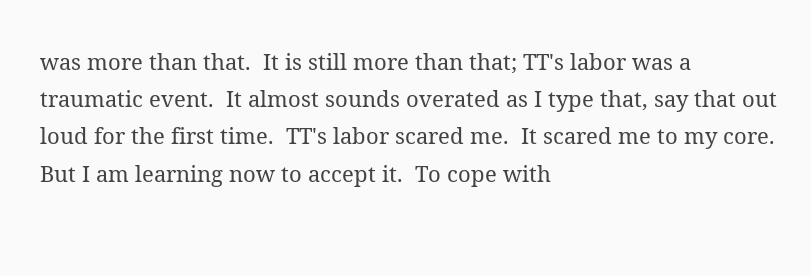was more than that.  It is still more than that; TT's labor was a traumatic event.  It almost sounds overated as I type that, say that out loud for the first time.  TT's labor scared me.  It scared me to my core.  But I am learning now to accept it.  To cope with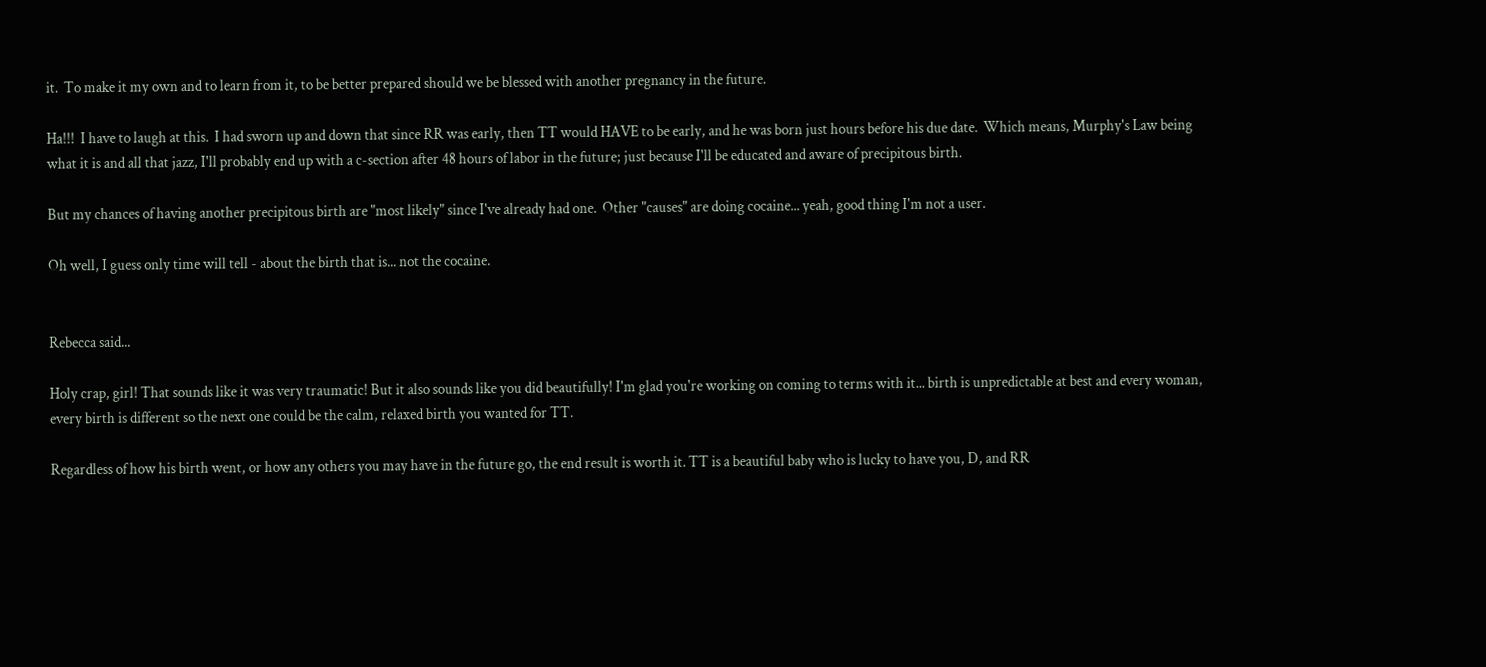it.  To make it my own and to learn from it, to be better prepared should we be blessed with another pregnancy in the future.

Ha!!!  I have to laugh at this.  I had sworn up and down that since RR was early, then TT would HAVE to be early, and he was born just hours before his due date.  Which means, Murphy's Law being what it is and all that jazz, I'll probably end up with a c-section after 48 hours of labor in the future; just because I'll be educated and aware of precipitous birth.

But my chances of having another precipitous birth are "most likely" since I've already had one.  Other "causes" are doing cocaine... yeah, good thing I'm not a user.

Oh well, I guess only time will tell - about the birth that is... not the cocaine.


Rebecca said...

Holy crap, girl! That sounds like it was very traumatic! But it also sounds like you did beautifully! I'm glad you're working on coming to terms with it... birth is unpredictable at best and every woman, every birth is different so the next one could be the calm, relaxed birth you wanted for TT.

Regardless of how his birth went, or how any others you may have in the future go, the end result is worth it. TT is a beautiful baby who is lucky to have you, D, and RR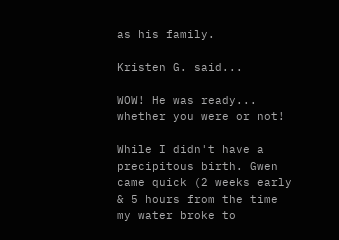as his family.

Kristen G. said...

WOW! He was ready... whether you were or not!

While I didn't have a precipitous birth. Gwen came quick (2 weeks early & 5 hours from the time my water broke to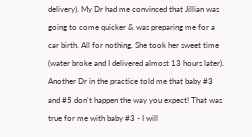delivery). My Dr had me convinced that Jillian was going to come quicker & was preparing me for a car birth. All for nothing. She took her sweet time (water broke and I delivered almost 13 hours later). Another Dr in the practice told me that baby #3 and #5 don't happen the way you expect! That was true for me with baby #3 - I will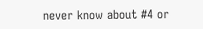never know about #4 or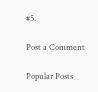#5.

Post a Comment

Popular Posts